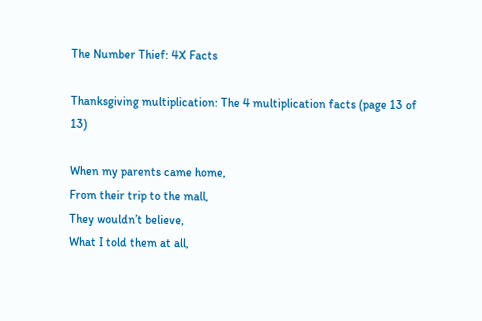The Number Thief: 4X Facts

Thanksgiving multiplication: The 4 multiplication facts (page 13 of 13)

When my parents came home,
From their trip to the mall,
They wouldn’t believe,
What I told them at all,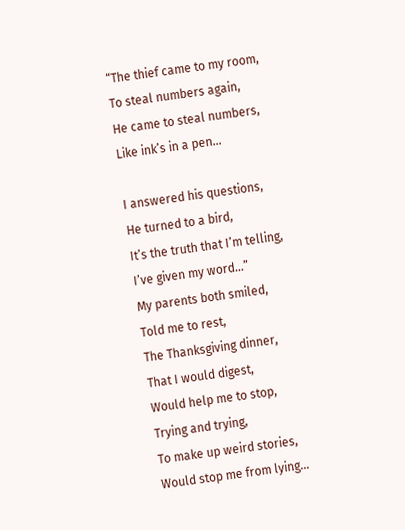“The thief came to my room,
To steal numbers again,
He came to steal numbers,
Like ink’s in a pen…

I answered his questions,
He turned to a bird,
It’s the truth that I’m telling,
I’ve given my word…”
My parents both smiled,
Told me to rest,
The Thanksgiving dinner,
That I would digest,
Would help me to stop,
Trying and trying,
To make up weird stories,
Would stop me from lying…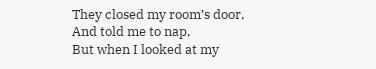They closed my room’s door,
And told me to nap,
But when I looked at my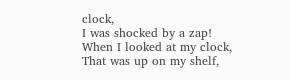clock,
I was shocked by a zap!
When I looked at my clock,
That was up on my shelf,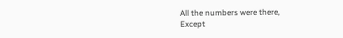All the numbers were there,
Except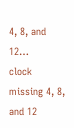4, 8, and 12…
clock missing 4, 8, and 12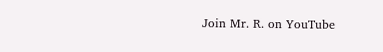Join Mr. R. on YouTube